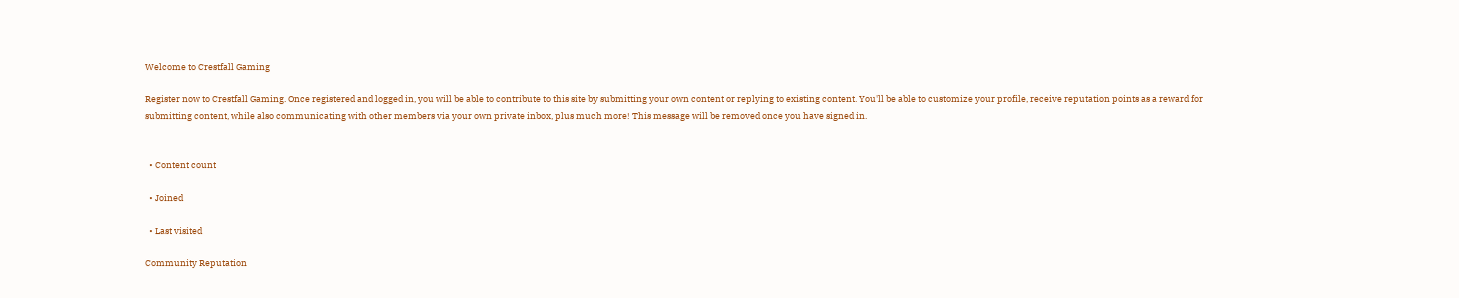Welcome to Crestfall Gaming

Register now to Crestfall Gaming. Once registered and logged in, you will be able to contribute to this site by submitting your own content or replying to existing content. You'll be able to customize your profile, receive reputation points as a reward for submitting content, while also communicating with other members via your own private inbox, plus much more! This message will be removed once you have signed in.


  • Content count

  • Joined

  • Last visited

Community Reputation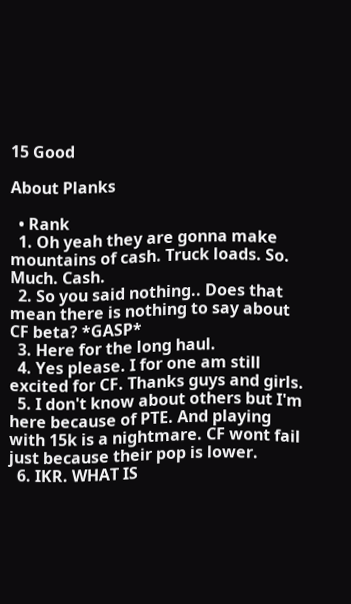15 Good

About Planks

  • Rank
  1. Oh yeah they are gonna make mountains of cash. Truck loads. So. Much. Cash.
  2. So you said nothing.. Does that mean there is nothing to say about CF beta? *GASP*
  3. Here for the long haul.
  4. Yes please. I for one am still excited for CF. Thanks guys and girls.
  5. I don't know about others but I'm here because of PTE. And playing with 15k is a nightmare. CF wont fail just because their pop is lower.
  6. IKR. WHAT IS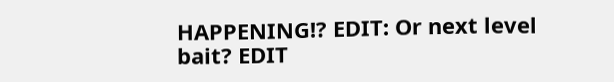HAPPENING!? EDIT: Or next level bait? EDIT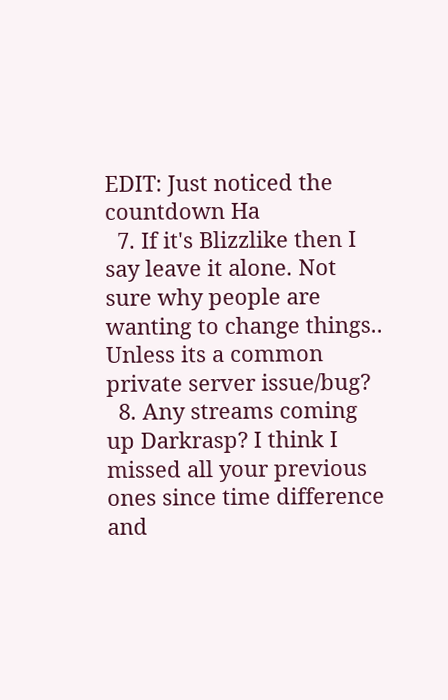EDIT: Just noticed the countdown Ha
  7. If it's Blizzlike then I say leave it alone. Not sure why people are wanting to change things.. Unless its a common private server issue/bug?
  8. Any streams coming up Darkrasp? I think I missed all your previous ones since time difference and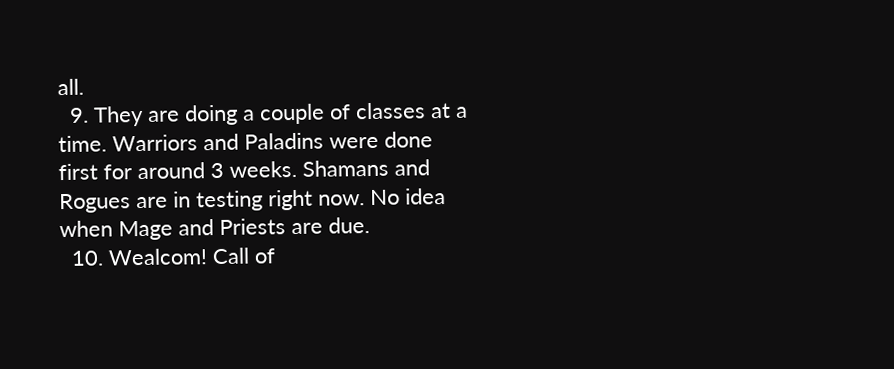all.
  9. They are doing a couple of classes at a time. Warriors and Paladins were done first for around 3 weeks. Shamans and Rogues are in testing right now. No idea when Mage and Priests are due.
  10. Wealcom! Call of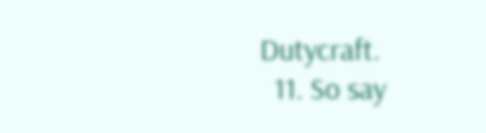Dutycraft.
  11. So say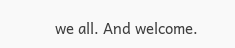we all. And welcome.